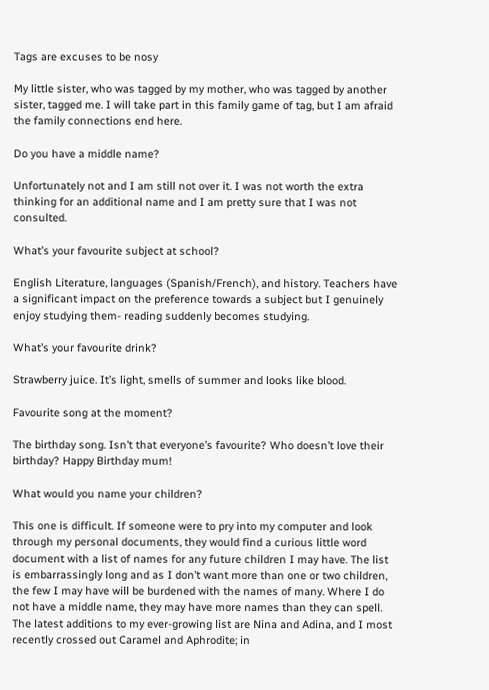Tags are excuses to be nosy

My little sister, who was tagged by my mother, who was tagged by another sister, tagged me. I will take part in this family game of tag, but I am afraid the family connections end here.

Do you have a middle name?

Unfortunately not and I am still not over it. I was not worth the extra thinking for an additional name and I am pretty sure that I was not consulted.

What’s your favourite subject at school?

English Literature, languages (Spanish/French), and history. Teachers have a significant impact on the preference towards a subject but I genuinely enjoy studying them- reading suddenly becomes studying.

What’s your favourite drink?

Strawberry juice. It’s light, smells of summer and looks like blood.

Favourite song at the moment?

The birthday song. Isn’t that everyone’s favourite? Who doesn’t love their birthday? Happy Birthday mum!

What would you name your children?

This one is difficult. If someone were to pry into my computer and look through my personal documents, they would find a curious little word document with a list of names for any future children I may have. The list is embarrassingly long and as I don’t want more than one or two children, the few I may have will be burdened with the names of many. Where I do not have a middle name, they may have more names than they can spell. The latest additions to my ever-growing list are Nina and Adina, and I most recently crossed out Caramel and Aphrodite; in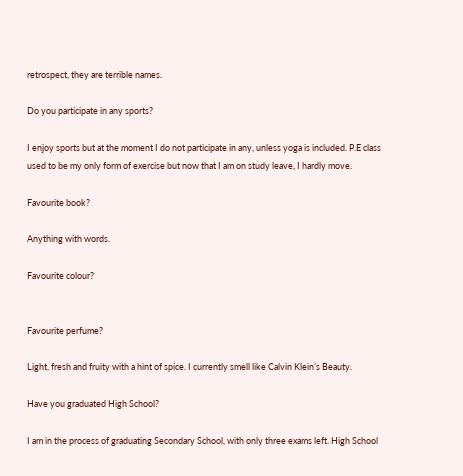retrospect, they are terrible names.

Do you participate in any sports?

I enjoy sports but at the moment I do not participate in any, unless yoga is included. P.E class used to be my only form of exercise but now that I am on study leave, I hardly move.

Favourite book?

Anything with words.

Favourite colour?


Favourite perfume?

Light, fresh and fruity with a hint of spice. I currently smell like Calvin Klein’s Beauty.

Have you graduated High School?

I am in the process of graduating Secondary School, with only three exams left. High School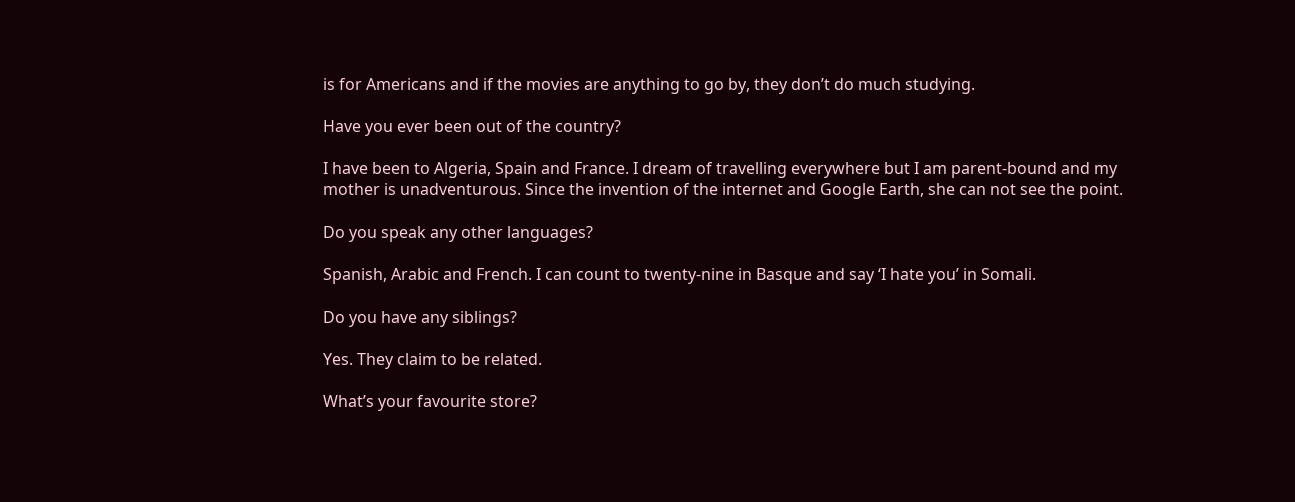is for Americans and if the movies are anything to go by, they don’t do much studying.

Have you ever been out of the country?

I have been to Algeria, Spain and France. I dream of travelling everywhere but I am parent-bound and my mother is unadventurous. Since the invention of the internet and Google Earth, she can not see the point.

Do you speak any other languages?

Spanish, Arabic and French. I can count to twenty-nine in Basque and say ‘I hate you’ in Somali.

Do you have any siblings?

Yes. They claim to be related.

What’s your favourite store?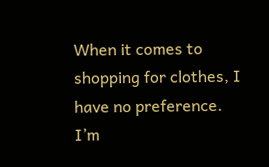When it comes to shopping for clothes, I have no preference. I’m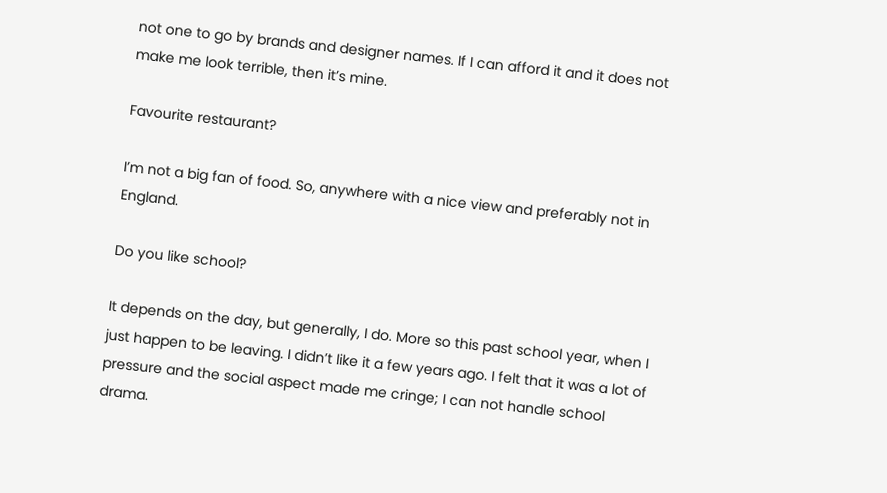not one to go by brands and designer names. If I can afford it and it does not make me look terrible, then it’s mine.

Favourite restaurant?

I’m not a big fan of food. So, anywhere with a nice view and preferably not in England.

Do you like school?

It depends on the day, but generally, I do. More so this past school year, when I just happen to be leaving. I didn’t like it a few years ago. I felt that it was a lot of pressure and the social aspect made me cringe; I can not handle school drama.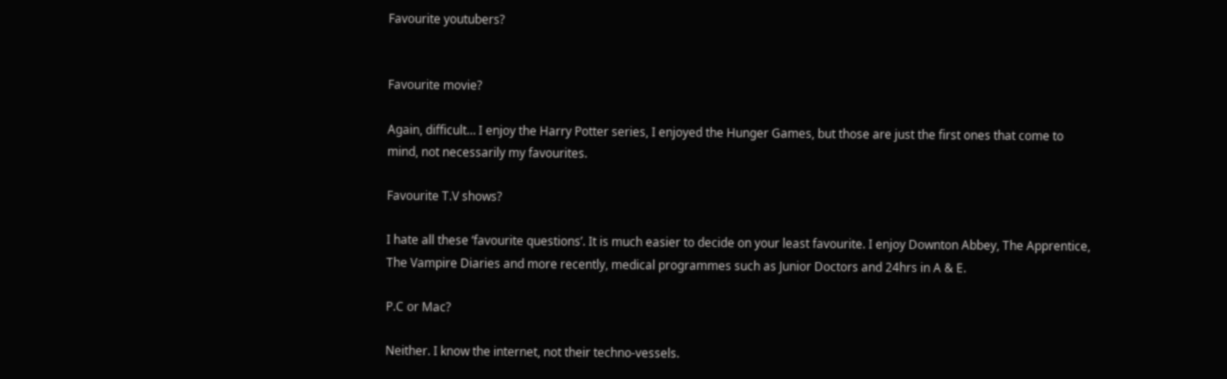Favourite youtubers?


Favourite movie?

Again, difficult… I enjoy the Harry Potter series, I enjoyed the Hunger Games, but those are just the first ones that come to mind, not necessarily my favourites.

Favourite T.V shows?

I hate all these ‘favourite questions’. It is much easier to decide on your least favourite. I enjoy Downton Abbey, The Apprentice, The Vampire Diaries and more recently, medical programmes such as Junior Doctors and 24hrs in A & E.

P.C or Mac?

Neither. I know the internet, not their techno-vessels.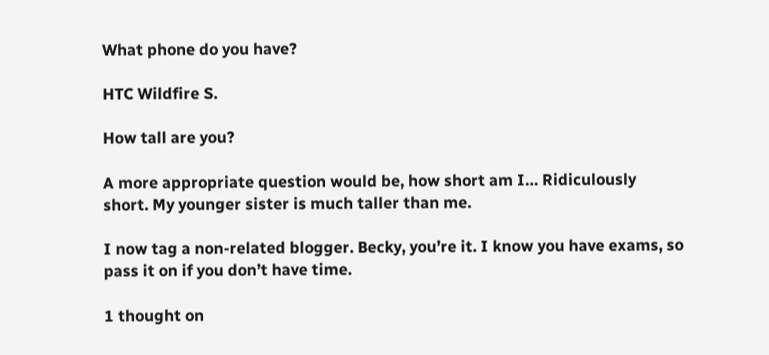What phone do you have?

HTC Wildfire S.

How tall are you?

A more appropriate question would be, how short am I… Ridiculously short. My younger sister is much taller than me.

I now tag a non-related blogger. Becky, you’re it. I know you have exams, so pass it on if you don’t have time.

1 thought on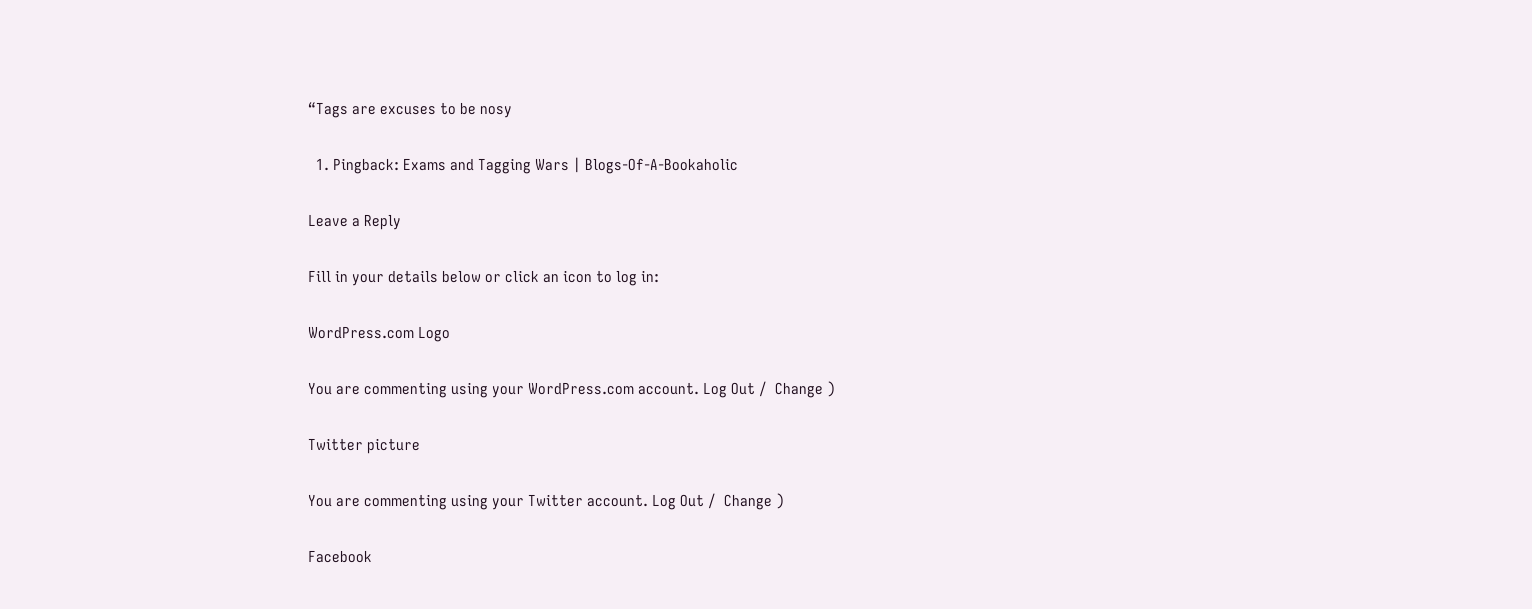“Tags are excuses to be nosy

  1. Pingback: Exams and Tagging Wars | Blogs-Of-A-Bookaholic

Leave a Reply

Fill in your details below or click an icon to log in:

WordPress.com Logo

You are commenting using your WordPress.com account. Log Out /  Change )

Twitter picture

You are commenting using your Twitter account. Log Out /  Change )

Facebook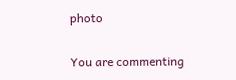photo

You are commenting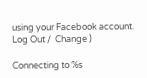using your Facebook account. Log Out /  Change )

Connecting to %s